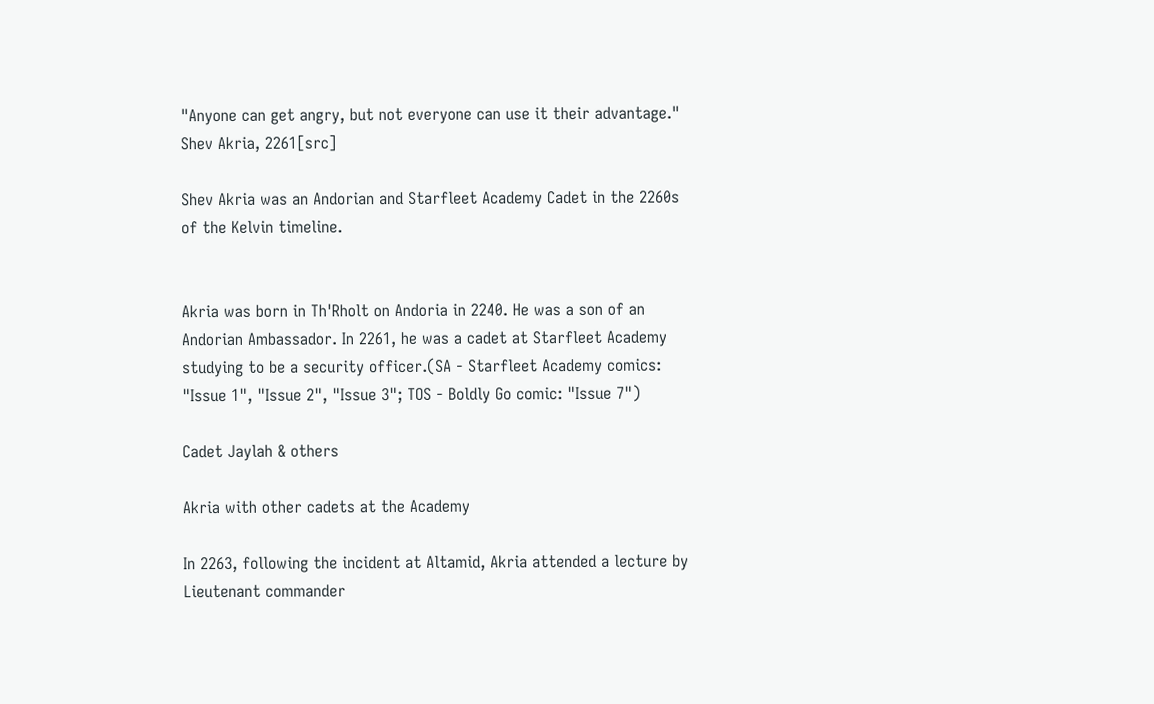"Anyone can get angry, but not everyone can use it their advantage."
Shev Akria, 2261[src]

Shev Akria was an Andorian and Starfleet Academy Cadet in the 2260s of the Kelvin timeline.


Akria was born in Th'Rholt on Andoria in 2240. He was a son of an Andorian Ambassador. In 2261, he was a cadet at Starfleet Academy studying to be a security officer.(SA - Starfleet Academy comics: "Issue 1", "Issue 2", "Issue 3"; TOS - Boldly Go comic: "Issue 7")

Cadet Jaylah & others

Akria with other cadets at the Academy

In 2263, following the incident at Altamid, Akria attended a lecture by Lieutenant commander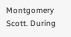Montgomery Scott. During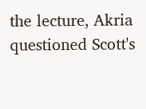the lecture, Akria questioned Scott's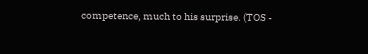competence, much to his surprise. (TOS -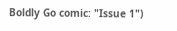Boldly Go comic: "Issue 1")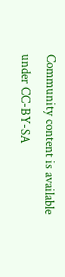Community content is available under CC-BY-SA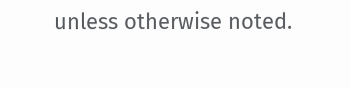unless otherwise noted.